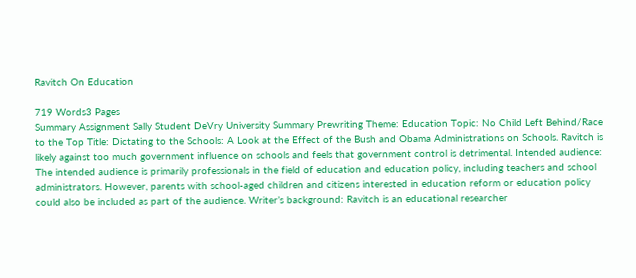Ravitch On Education

719 Words3 Pages
Summary Assignment Sally Student DeVry University Summary Prewriting Theme: Education Topic: No Child Left Behind/Race to the Top Title: Dictating to the Schools: A Look at the Effect of the Bush and Obama Administrations on Schools. Ravitch is likely against too much government influence on schools and feels that government control is detrimental. Intended audience: The intended audience is primarily professionals in the field of education and education policy, including teachers and school administrators. However, parents with school-aged children and citizens interested in education reform or education policy could also be included as part of the audience. Writer’s background: Ravitch is an educational researcher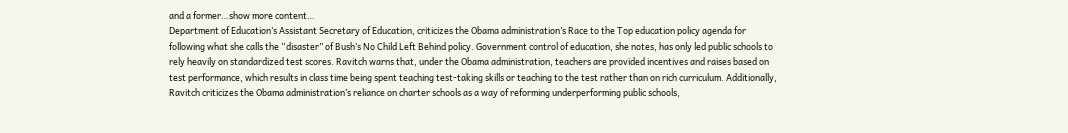and a former…show more content…
Department of Education’s Assistant Secretary of Education, criticizes the Obama administration’s Race to the Top education policy agenda for following what she calls the “disaster” of Bush’s No Child Left Behind policy. Government control of education, she notes, has only led public schools to rely heavily on standardized test scores. Ravitch warns that, under the Obama administration, teachers are provided incentives and raises based on test performance, which results in class time being spent teaching test-taking skills or teaching to the test rather than on rich curriculum. Additionally, Ravitch criticizes the Obama administration’s reliance on charter schools as a way of reforming underperforming public schools,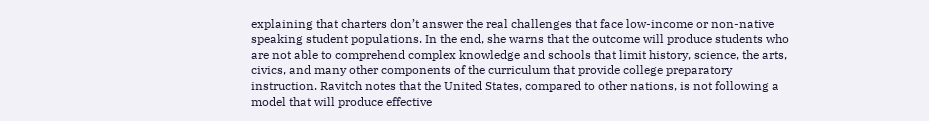explaining that charters don’t answer the real challenges that face low-income or non-native speaking student populations. In the end, she warns that the outcome will produce students who are not able to comprehend complex knowledge and schools that limit history, science, the arts, civics, and many other components of the curriculum that provide college preparatory instruction. Ravitch notes that the United States, compared to other nations, is not following a model that will produce effective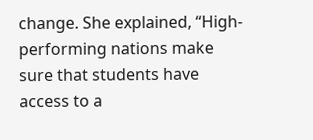change. She explained, “High-performing nations make sure that students have access to a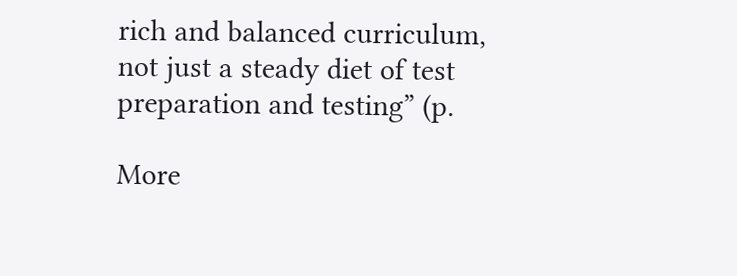rich and balanced curriculum, not just a steady diet of test preparation and testing” (p.

More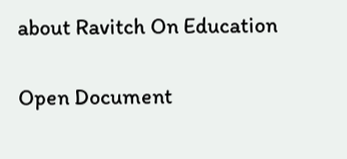about Ravitch On Education

Open Document